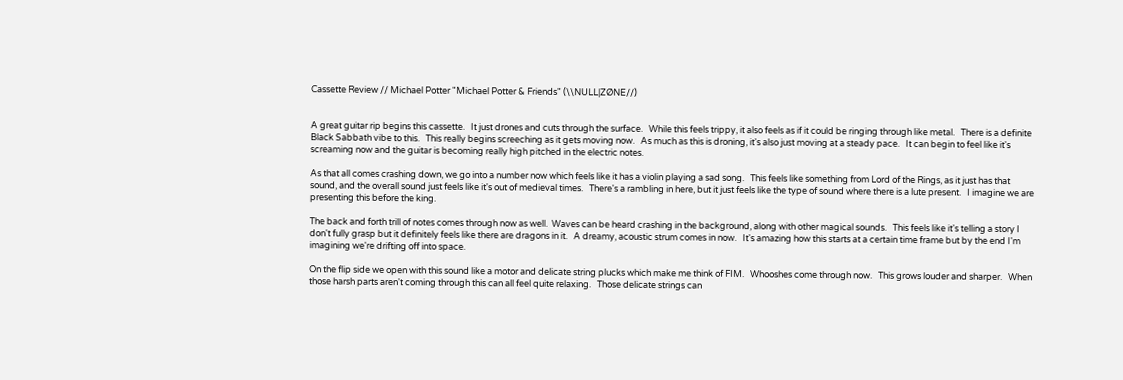Cassette Review // Michael Potter "Michael Potter & Friends" (\\NULL|ZØNE//)


A great guitar rip begins this cassette.   It just drones and cuts through the surface.   While this feels trippy, it also feels as if it could be ringing through like metal.   There is a definite Black Sabbath vibe to this.   This really begins screeching as it gets moving now.   As much as this is droning, it's also just moving at a steady pace.   It can begin to feel like it's screaming now and the guitar is becoming really high pitched in the electric notes.

As that all comes crashing down, we go into a number now which feels like it has a violin playing a sad song.   This feels like something from Lord of the Rings, as it just has that sound, and the overall sound just feels like it's out of medieval times.   There's a rambling in here, but it just feels like the type of sound where there is a lute present.   I imagine we are presenting this before the king.

The back and forth trill of notes comes through now as well.  Waves can be heard crashing in the background, along with other magical sounds.   This feels like it's telling a story I don't fully grasp but it definitely feels like there are dragons in it.   A dreamy, acoustic strum comes in now.   It's amazing how this starts at a certain time frame but by the end I'm imagining we're drifting off into space.

On the flip side we open with this sound like a motor and delicate string plucks which make me think of FIM.   Whooshes come through now.   This grows louder and sharper.   When those harsh parts aren't coming through this can all feel quite relaxing.   Those delicate strings can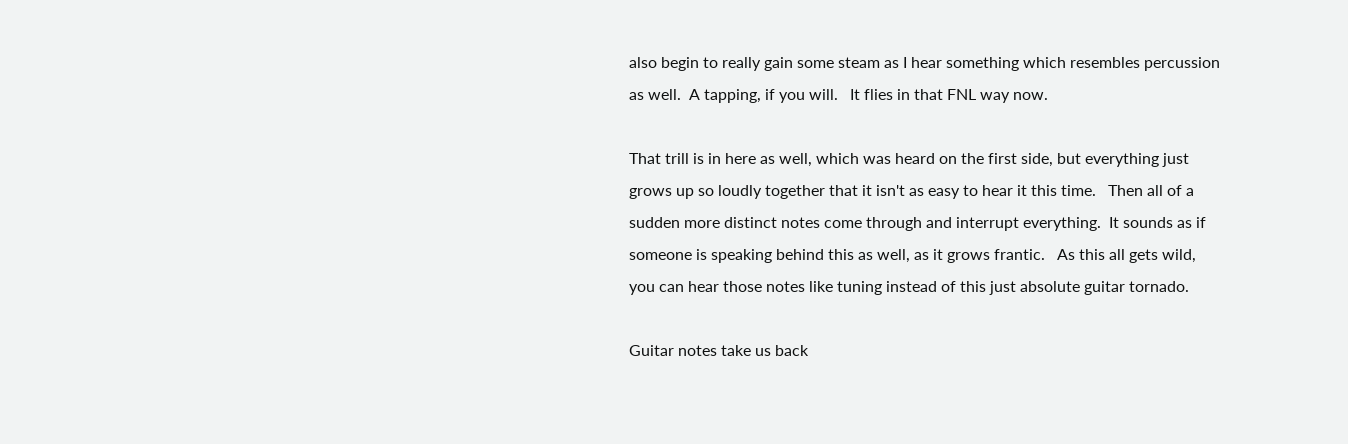also begin to really gain some steam as I hear something which resembles percussion as well.  A tapping, if you will.   It flies in that FNL way now.

That trill is in here as well, which was heard on the first side, but everything just grows up so loudly together that it isn't as easy to hear it this time.   Then all of a sudden more distinct notes come through and interrupt everything.  It sounds as if someone is speaking behind this as well, as it grows frantic.   As this all gets wild, you can hear those notes like tuning instead of this just absolute guitar tornado.

Guitar notes take us back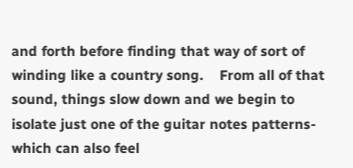and forth before finding that way of sort of winding like a country song.    From all of that sound, things slow down and we begin to isolate just one of the guitar notes patterns- which can also feel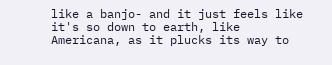like a banjo- and it just feels like it's so down to earth, like Americana, as it plucks its way to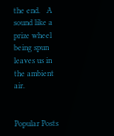the end.   A sound like a prize wheel being spun leaves us in the ambient air.


Popular Posts